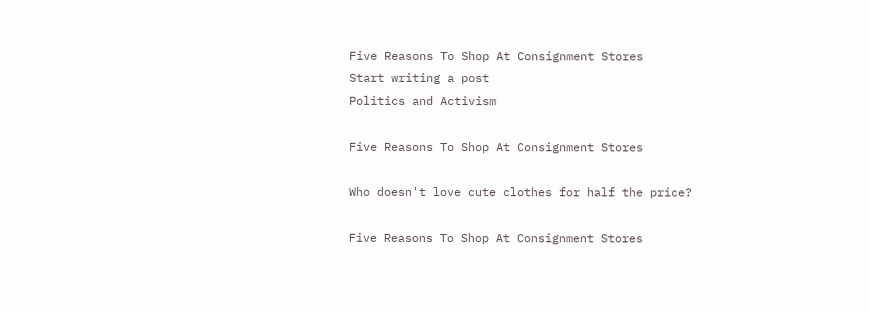Five Reasons To Shop At Consignment Stores
Start writing a post
Politics and Activism

Five Reasons To Shop At Consignment Stores

Who doesn't love cute clothes for half the price?

Five Reasons To Shop At Consignment Stores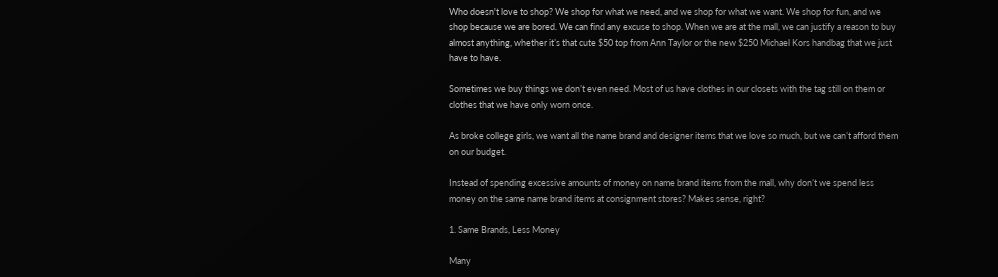Who doesn't love to shop? We shop for what we need, and we shop for what we want. We shop for fun, and we shop because we are bored. We can find any excuse to shop. When we are at the mall, we can justify a reason to buy almost anything, whether it’s that cute $50 top from Ann Taylor or the new $250 Michael Kors handbag that we just have to have.

Sometimes we buy things we don’t even need. Most of us have clothes in our closets with the tag still on them or clothes that we have only worn once.

As broke college girls, we want all the name brand and designer items that we love so much, but we can’t afford them on our budget.

Instead of spending excessive amounts of money on name brand items from the mall, why don’t we spend less money on the same name brand items at consignment stores? Makes sense, right?

1. Same Brands, Less Money

Many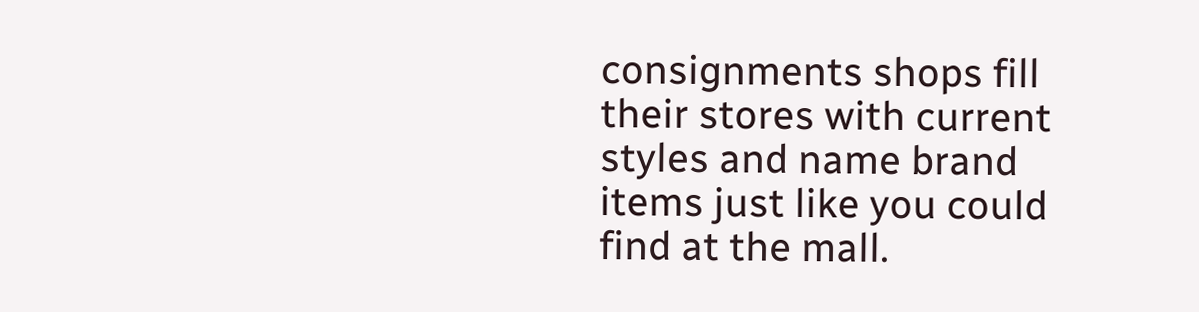consignments shops fill their stores with current styles and name brand items just like you could find at the mall.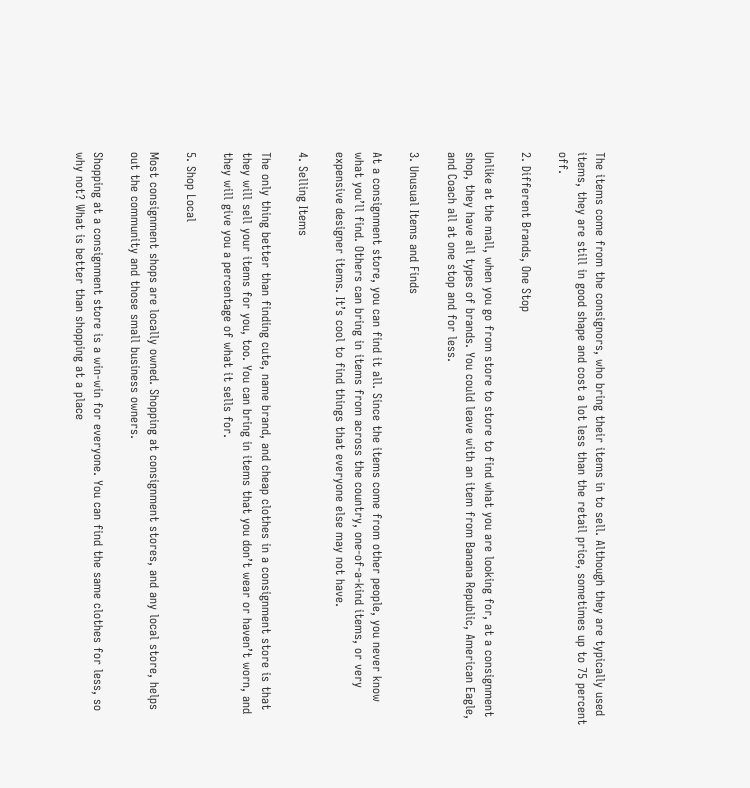The items come from the consignors, who bring their items in to sell. Although they are typically used items, they are still in good shape and cost a lot less than the retail price, sometimes up to 75 percent off.

2. Different Brands, One Stop

Unlike at the mall, when you go from store to store to find what you are looking for, at a consignment shop, they have all types of brands. You could leave with an item from Banana Republic, American Eagle, and Coach all at one stop and for less.

3. Unusual Items and Finds

At a consignment store, you can find it all. Since the items come from other people, you never know what you’ll find. Others can bring in items from across the country, one-of-a-kind items, or very expensive designer items. It’s cool to find things that everyone else may not have.

4. Selling Items

The only thing better than finding cute, name brand, and cheap clothes in a consignment store is that they will sell your items for you, too. You can bring in items that you don’t wear or haven’t worn, and they will give you a percentage of what it sells for.

5. Shop Local

Most consignment shops are locally owned. Shopping at consignment stores, and any local store, helps out the community and those small business owners.

Shopping at a consignment store is a win-win for everyone. You can find the same clothes for less, so why not? What is better than shopping at a place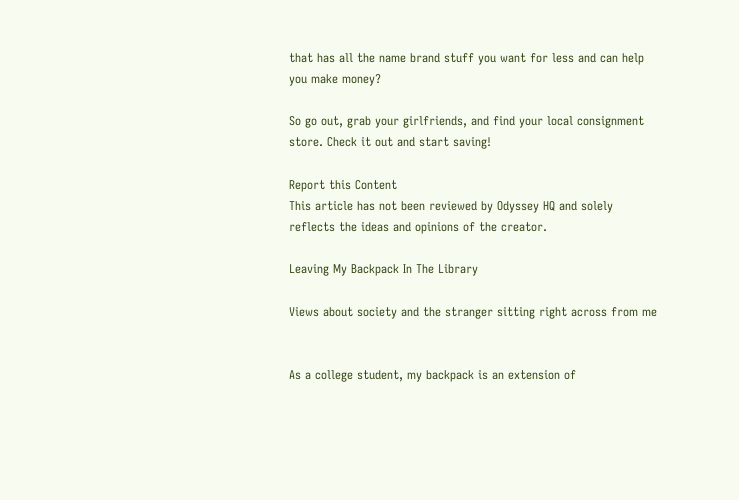that has all the name brand stuff you want for less and can help you make money?

So go out, grab your girlfriends, and find your local consignment store. Check it out and start saving!

Report this Content
This article has not been reviewed by Odyssey HQ and solely reflects the ideas and opinions of the creator.

Leaving My Backpack In The Library

Views about society and the stranger sitting right across from me


As a college student, my backpack is an extension of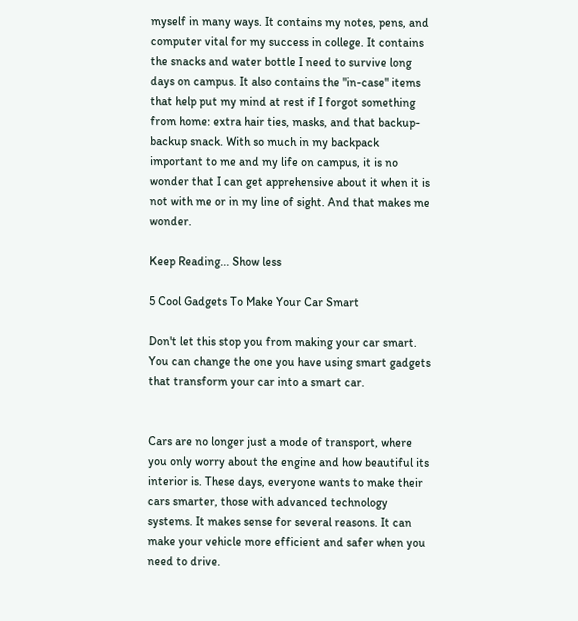myself in many ways. It contains my notes, pens, and computer vital for my success in college. It contains the snacks and water bottle I need to survive long days on campus. It also contains the "in-case" items that help put my mind at rest if I forgot something from home: extra hair ties, masks, and that backup-backup snack. With so much in my backpack important to me and my life on campus, it is no wonder that I can get apprehensive about it when it is not with me or in my line of sight. And that makes me wonder.

Keep Reading... Show less

5 Cool Gadgets To Make Your Car Smart

Don't let this stop you from making your car smart. You can change the one you have using smart gadgets that transform your car into a smart car.


Cars are no longer just a mode of transport, where you only worry about the engine and how beautiful its interior is. These days, everyone wants to make their cars smarter, those with advanced technology systems. It makes sense for several reasons. It can make your vehicle more efficient and safer when you need to drive.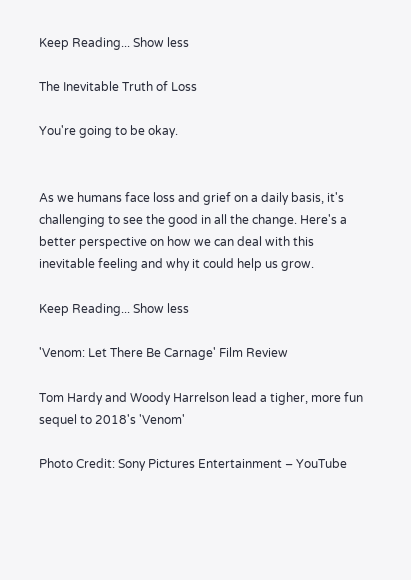Keep Reading... Show less

The Inevitable Truth of Loss

You're going to be okay.


As we humans face loss and grief on a daily basis, it's challenging to see the good in all the change. Here's a better perspective on how we can deal with this inevitable feeling and why it could help us grow.

Keep Reading... Show less

'Venom: Let There Be Carnage' Film Review

Tom Hardy and Woody Harrelson lead a tigher, more fun sequel to 2018's 'Venom'

Photo Credit: Sony Pictures Entertainment – YouTube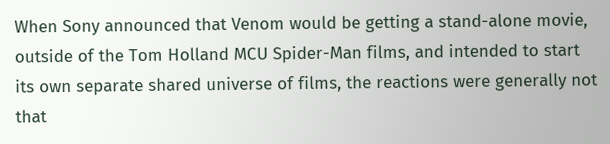When Sony announced that Venom would be getting a stand-alone movie, outside of the Tom Holland MCU Spider-Man films, and intended to start its own separate shared universe of films, the reactions were generally not that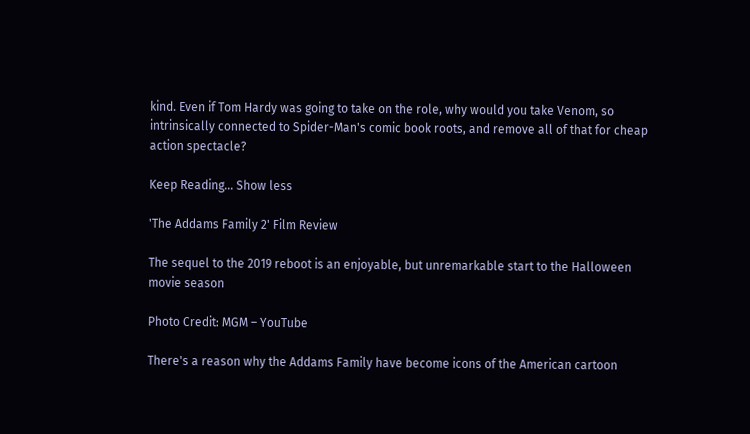kind. Even if Tom Hardy was going to take on the role, why would you take Venom, so intrinsically connected to Spider-Man's comic book roots, and remove all of that for cheap action spectacle?

Keep Reading... Show less

'The Addams Family 2' Film Review

The sequel to the 2019 reboot is an enjoyable, but unremarkable start to the Halloween movie season

Photo Credit: MGM – YouTube

There's a reason why the Addams Family have become icons of the American cartoon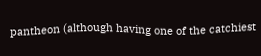pantheon (although having one of the catchiest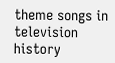theme songs in television history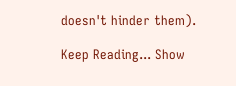doesn't hinder them).

Keep Reading... Show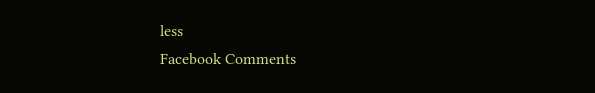less
Facebook Comments